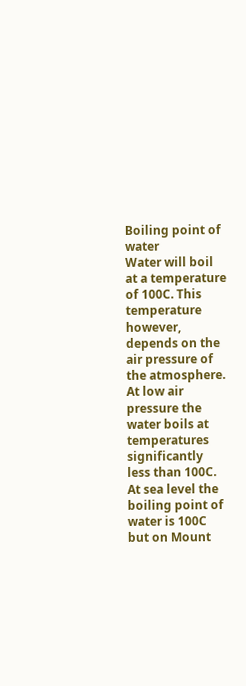Boiling point of water
Water will boil at a temperature of 100C. This temperature however, depends on the air pressure of the atmosphere. At low air pressure the water boils at temperatures significantly less than 100C. At sea level the boiling point of water is 100C but on Mount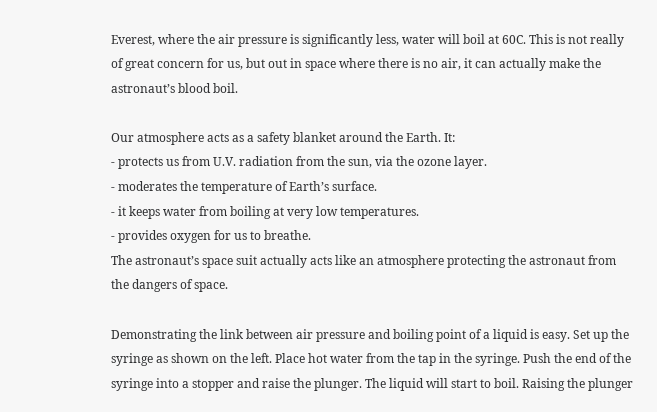Everest, where the air pressure is significantly less, water will boil at 60C. This is not really of great concern for us, but out in space where there is no air, it can actually make the astronaut’s blood boil.

Our atmosphere acts as a safety blanket around the Earth. It:
- protects us from U.V. radiation from the sun, via the ozone layer.
- moderates the temperature of Earth’s surface.
- it keeps water from boiling at very low temperatures.
- provides oxygen for us to breathe.
The astronaut’s space suit actually acts like an atmosphere protecting the astronaut from the dangers of space.

Demonstrating the link between air pressure and boiling point of a liquid is easy. Set up the syringe as shown on the left. Place hot water from the tap in the syringe. Push the end of the syringe into a stopper and raise the plunger. The liquid will start to boil. Raising the plunger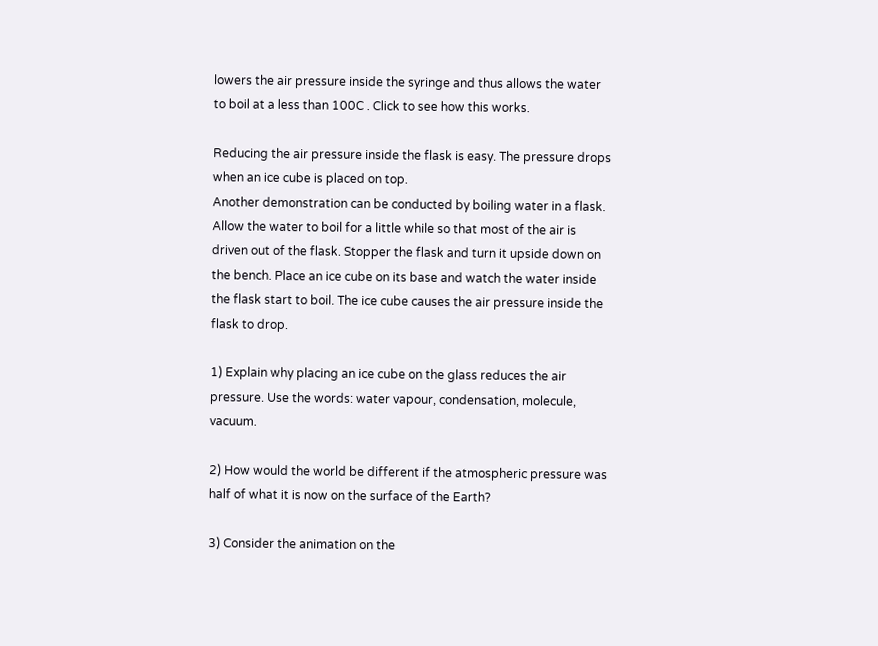lowers the air pressure inside the syringe and thus allows the water to boil at a less than 100C . Click to see how this works.

Reducing the air pressure inside the flask is easy. The pressure drops when an ice cube is placed on top.
Another demonstration can be conducted by boiling water in a flask. Allow the water to boil for a little while so that most of the air is driven out of the flask. Stopper the flask and turn it upside down on the bench. Place an ice cube on its base and watch the water inside the flask start to boil. The ice cube causes the air pressure inside the flask to drop.

1) Explain why placing an ice cube on the glass reduces the air pressure. Use the words: water vapour, condensation, molecule, vacuum.

2) How would the world be different if the atmospheric pressure was half of what it is now on the surface of the Earth?

3) Consider the animation on the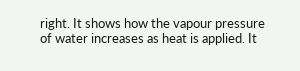right. It shows how the vapour pressure of water increases as heat is applied. It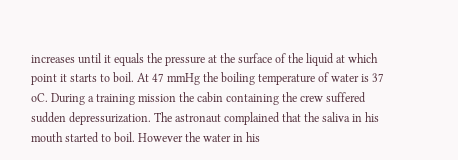increases until it equals the pressure at the surface of the liquid at which point it starts to boil. At 47 mmHg the boiling temperature of water is 37 oC. During a training mission the cabin containing the crew suffered sudden depressurization. The astronaut complained that the saliva in his mouth started to boil. However the water in his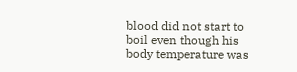blood did not start to boil even though his body temperature was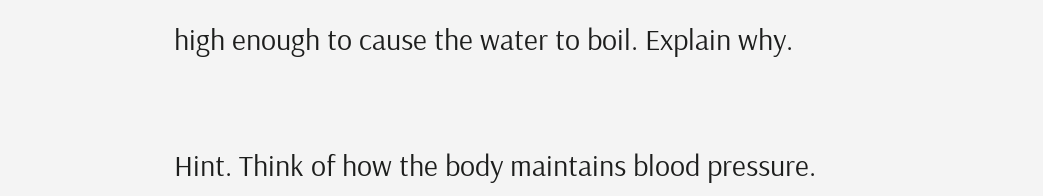high enough to cause the water to boil. Explain why.


Hint. Think of how the body maintains blood pressure.